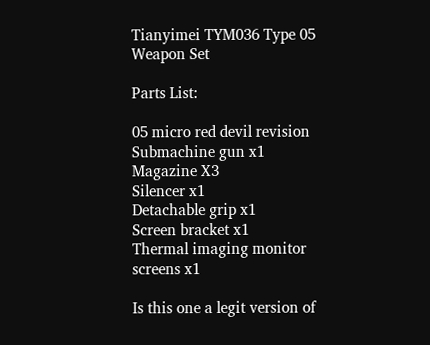Tianyimei TYM036 Type 05 Weapon Set

Parts List:

05 micro red devil revision
Submachine gun x1
Magazine X3
Silencer x1
Detachable grip x1
Screen bracket x1
Thermal imaging monitor screens x1

Is this one a legit version of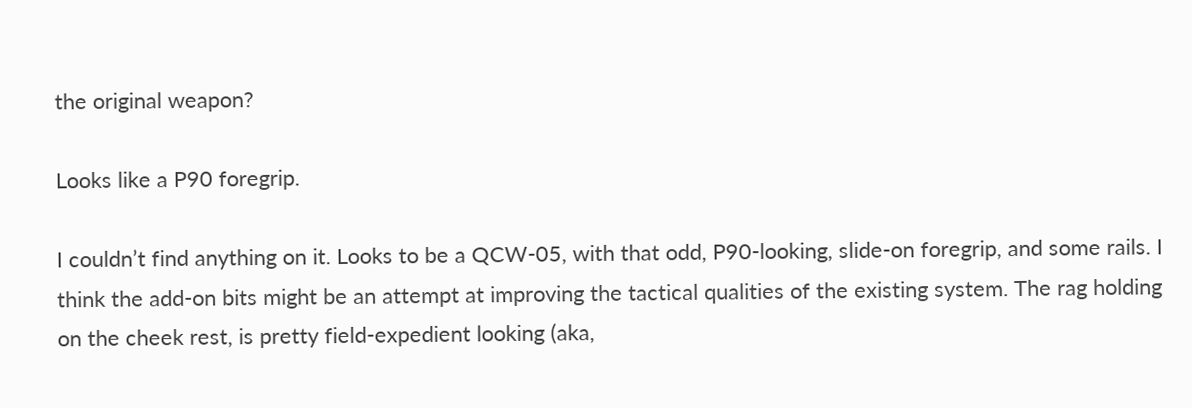the original weapon?

Looks like a P90 foregrip.

I couldn’t find anything on it. Looks to be a QCW-05, with that odd, P90-looking, slide-on foregrip, and some rails. I think the add-on bits might be an attempt at improving the tactical qualities of the existing system. The rag holding on the cheek rest, is pretty field-expedient looking (aka,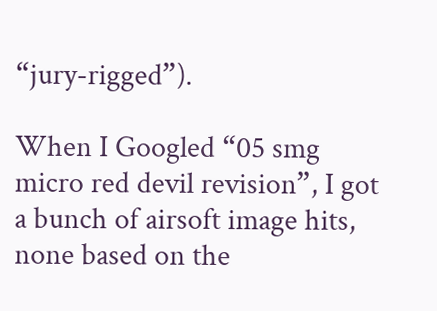“jury-rigged”).

When I Googled “05 smg micro red devil revision”, I got a bunch of airsoft image hits, none based on the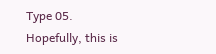Type 05. Hopefully, this is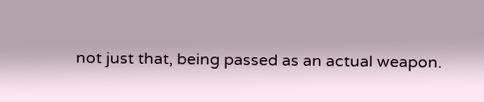not just that, being passed as an actual weapon.